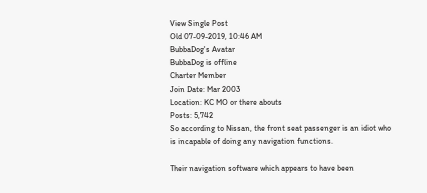View Single Post
Old 07-09-2019, 10:46 AM
BubbaDog's Avatar
BubbaDog is offline
Charter Member
Join Date: Mar 2003
Location: KC MO or there abouts
Posts: 5,742
So according to Nissan, the front seat passenger is an idiot who is incapable of doing any navigation functions.

Their navigation software which appears to have been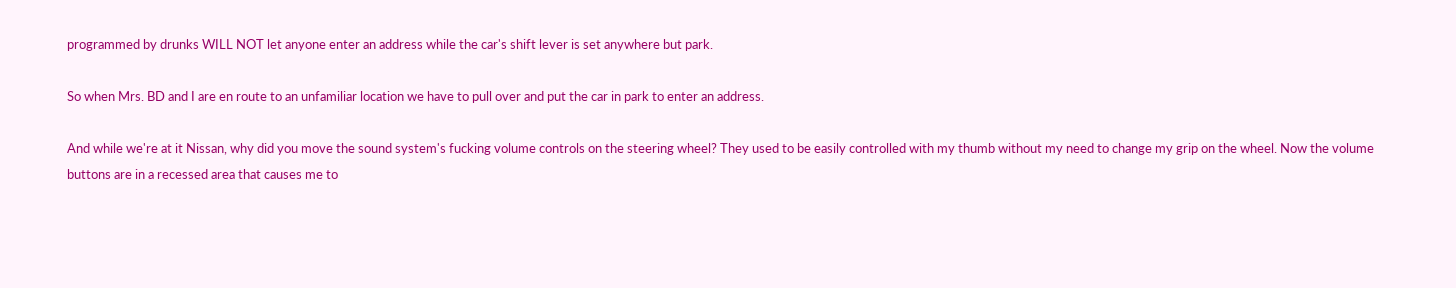programmed by drunks WILL NOT let anyone enter an address while the car's shift lever is set anywhere but park.

So when Mrs. BD and I are en route to an unfamiliar location we have to pull over and put the car in park to enter an address.

And while we're at it Nissan, why did you move the sound system's fucking volume controls on the steering wheel? They used to be easily controlled with my thumb without my need to change my grip on the wheel. Now the volume buttons are in a recessed area that causes me to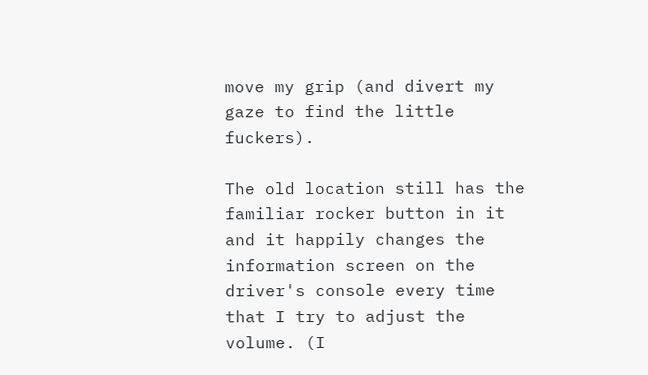move my grip (and divert my gaze to find the little fuckers).

The old location still has the familiar rocker button in it and it happily changes the information screen on the driver's console every time that I try to adjust the volume. (I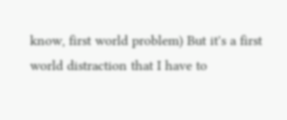know, first world problem) But it's a first world distraction that I have to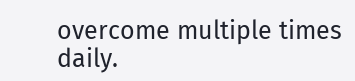overcome multiple times daily.